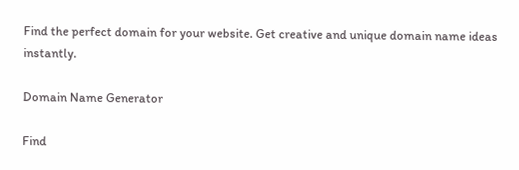Find the perfect domain for your website. Get creative and unique domain name ideas instantly.

Domain Name Generator

Find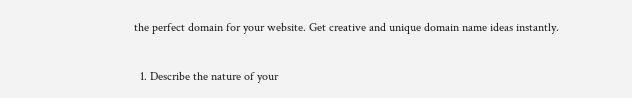the perfect domain for your website. Get creative and unique domain name ideas instantly.


  1. Describe the nature of your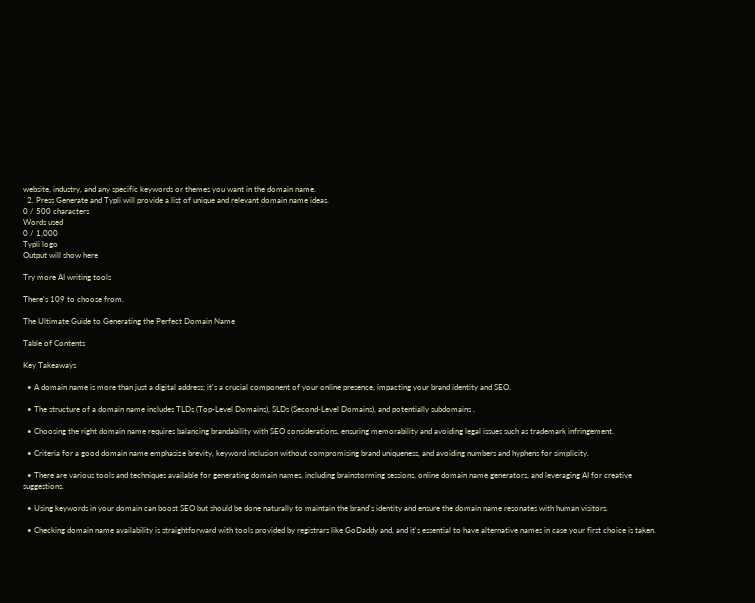website, industry, and any specific keywords or themes you want in the domain name.
  2. Press Generate and Typli will provide a list of unique and relevant domain name ideas.
0 / 500 characters
Words used
0 / 1,000
Typli logo
Output will show here

Try more AI writing tools

There's 109 to choose from.

The Ultimate Guide to Generating the Perfect Domain Name

Table of Contents

Key Takeaways

  • A domain name is more than just a digital address; it's a crucial component of your online presence, impacting your brand identity and SEO.

  • The structure of a domain name includes TLDs (Top-Level Domains), SLDs (Second-Level Domains), and potentially subdomains .

  • Choosing the right domain name requires balancing brandability with SEO considerations, ensuring memorability and avoiding legal issues such as trademark infringement.

  • Criteria for a good domain name emphasize brevity, keyword inclusion without compromising brand uniqueness, and avoiding numbers and hyphens for simplicity.

  • There are various tools and techniques available for generating domain names, including brainstorming sessions, online domain name generators, and leveraging AI for creative suggestions.

  • Using keywords in your domain can boost SEO but should be done naturally to maintain the brand's identity and ensure the domain name resonates with human visitors.

  • Checking domain name availability is straightforward with tools provided by registrars like GoDaddy and, and it's essential to have alternative names in case your first choice is taken.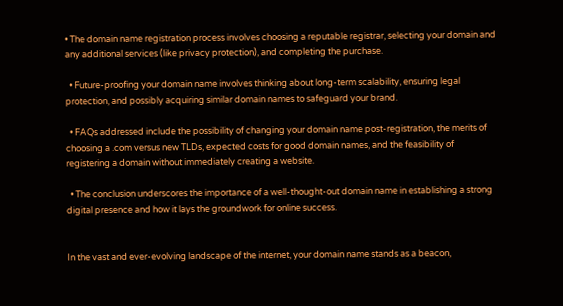• The domain name registration process involves choosing a reputable registrar, selecting your domain and any additional services (like privacy protection), and completing the purchase.

  • Future-proofing your domain name involves thinking about long-term scalability, ensuring legal protection, and possibly acquiring similar domain names to safeguard your brand.

  • FAQs addressed include the possibility of changing your domain name post-registration, the merits of choosing a .com versus new TLDs, expected costs for good domain names, and the feasibility of registering a domain without immediately creating a website.

  • The conclusion underscores the importance of a well-thought-out domain name in establishing a strong digital presence and how it lays the groundwork for online success.


In the vast and ever-evolving landscape of the internet, your domain name stands as a beacon,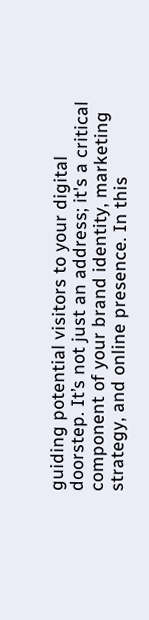guiding potential visitors to your digital doorstep. It’s not just an address; it's a critical component of your brand identity, marketing strategy, and online presence. In this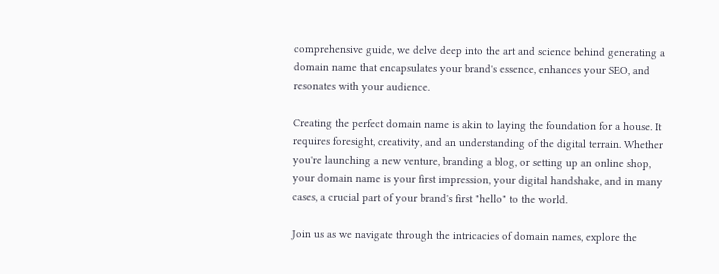comprehensive guide, we delve deep into the art and science behind generating a domain name that encapsulates your brand's essence, enhances your SEO, and resonates with your audience.

Creating the perfect domain name is akin to laying the foundation for a house. It requires foresight, creativity, and an understanding of the digital terrain. Whether you're launching a new venture, branding a blog, or setting up an online shop, your domain name is your first impression, your digital handshake, and in many cases, a crucial part of your brand's first "hello" to the world.

Join us as we navigate through the intricacies of domain names, explore the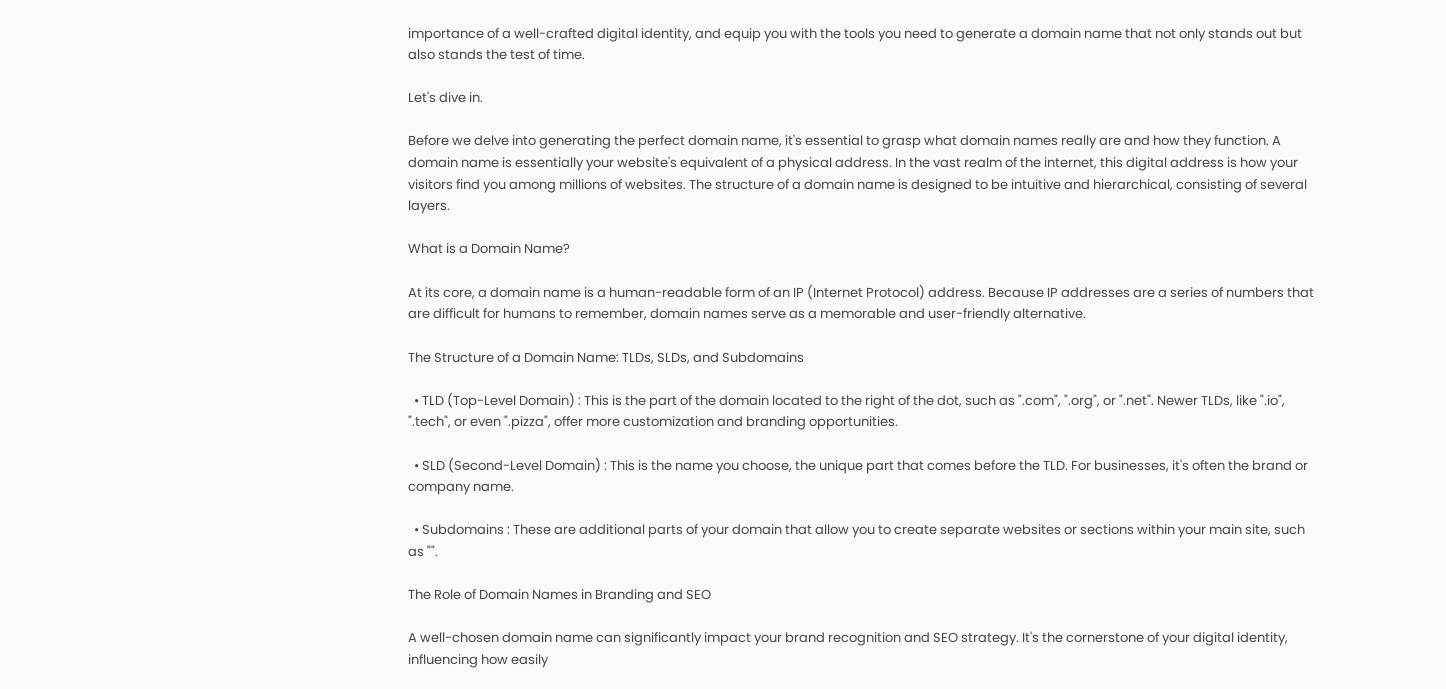importance of a well-crafted digital identity, and equip you with the tools you need to generate a domain name that not only stands out but also stands the test of time.

Let's dive in.

Before we delve into generating the perfect domain name, it's essential to grasp what domain names really are and how they function. A domain name is essentially your website's equivalent of a physical address. In the vast realm of the internet, this digital address is how your visitors find you among millions of websites. The structure of a domain name is designed to be intuitive and hierarchical, consisting of several layers.

What is a Domain Name?

At its core, a domain name is a human-readable form of an IP (Internet Protocol) address. Because IP addresses are a series of numbers that are difficult for humans to remember, domain names serve as a memorable and user-friendly alternative.

The Structure of a Domain Name: TLDs, SLDs, and Subdomains

  • TLD (Top-Level Domain) : This is the part of the domain located to the right of the dot, such as ".com", ".org", or ".net". Newer TLDs, like ".io", ".tech", or even ".pizza", offer more customization and branding opportunities.

  • SLD (Second-Level Domain) : This is the name you choose, the unique part that comes before the TLD. For businesses, it's often the brand or company name.

  • Subdomains : These are additional parts of your domain that allow you to create separate websites or sections within your main site, such as "".

The Role of Domain Names in Branding and SEO

A well-chosen domain name can significantly impact your brand recognition and SEO strategy. It's the cornerstone of your digital identity, influencing how easily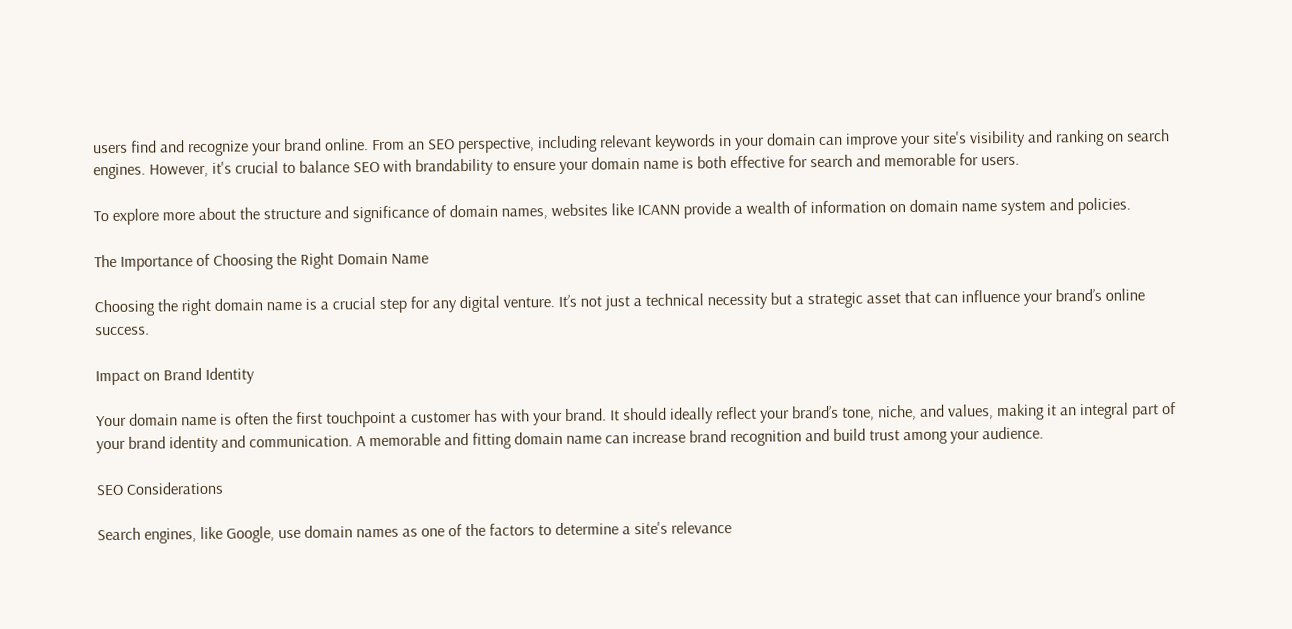users find and recognize your brand online. From an SEO perspective, including relevant keywords in your domain can improve your site's visibility and ranking on search engines. However, it's crucial to balance SEO with brandability to ensure your domain name is both effective for search and memorable for users.

To explore more about the structure and significance of domain names, websites like ICANN provide a wealth of information on domain name system and policies.

The Importance of Choosing the Right Domain Name

Choosing the right domain name is a crucial step for any digital venture. It’s not just a technical necessity but a strategic asset that can influence your brand’s online success.

Impact on Brand Identity

Your domain name is often the first touchpoint a customer has with your brand. It should ideally reflect your brand’s tone, niche, and values, making it an integral part of your brand identity and communication. A memorable and fitting domain name can increase brand recognition and build trust among your audience.

SEO Considerations

Search engines, like Google, use domain names as one of the factors to determine a site's relevance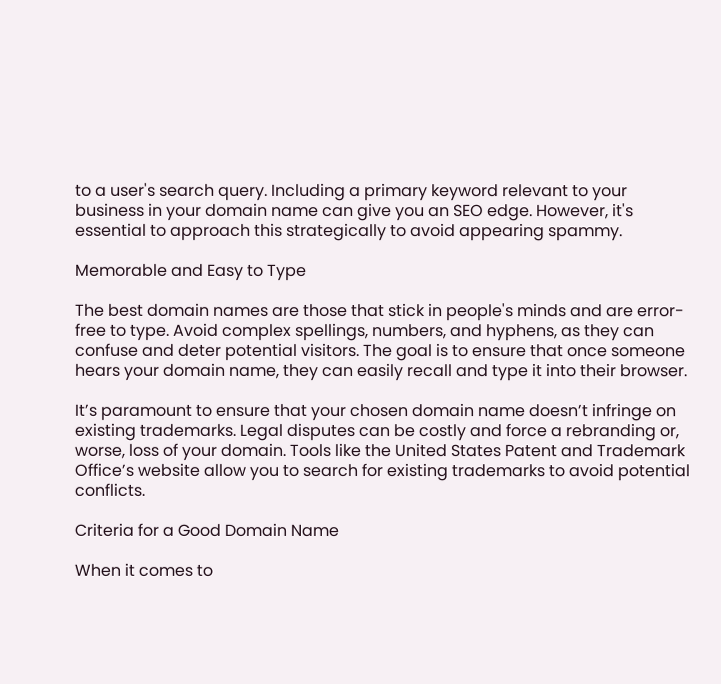to a user's search query. Including a primary keyword relevant to your business in your domain name can give you an SEO edge. However, it's essential to approach this strategically to avoid appearing spammy.

Memorable and Easy to Type

The best domain names are those that stick in people's minds and are error-free to type. Avoid complex spellings, numbers, and hyphens, as they can confuse and deter potential visitors. The goal is to ensure that once someone hears your domain name, they can easily recall and type it into their browser.

It’s paramount to ensure that your chosen domain name doesn’t infringe on existing trademarks. Legal disputes can be costly and force a rebranding or, worse, loss of your domain. Tools like the United States Patent and Trademark Office’s website allow you to search for existing trademarks to avoid potential conflicts.

Criteria for a Good Domain Name

When it comes to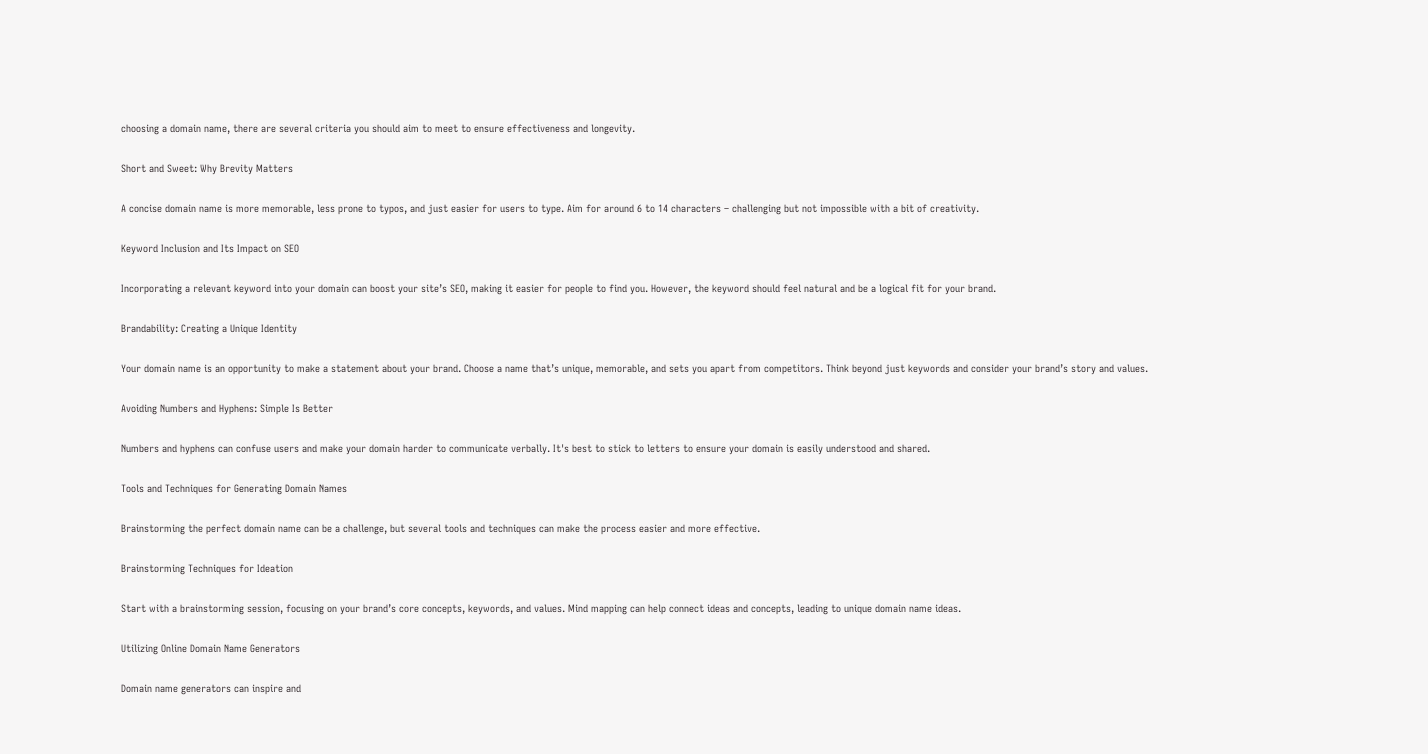choosing a domain name, there are several criteria you should aim to meet to ensure effectiveness and longevity.

Short and Sweet: Why Brevity Matters

A concise domain name is more memorable, less prone to typos, and just easier for users to type. Aim for around 6 to 14 characters – challenging but not impossible with a bit of creativity.

Keyword Inclusion and Its Impact on SEO

Incorporating a relevant keyword into your domain can boost your site’s SEO, making it easier for people to find you. However, the keyword should feel natural and be a logical fit for your brand.

Brandability: Creating a Unique Identity

Your domain name is an opportunity to make a statement about your brand. Choose a name that’s unique, memorable, and sets you apart from competitors. Think beyond just keywords and consider your brand’s story and values.

Avoiding Numbers and Hyphens: Simple Is Better

Numbers and hyphens can confuse users and make your domain harder to communicate verbally. It's best to stick to letters to ensure your domain is easily understood and shared.

Tools and Techniques for Generating Domain Names

Brainstorming the perfect domain name can be a challenge, but several tools and techniques can make the process easier and more effective.

Brainstorming Techniques for Ideation

Start with a brainstorming session, focusing on your brand’s core concepts, keywords, and values. Mind mapping can help connect ideas and concepts, leading to unique domain name ideas.

Utilizing Online Domain Name Generators

Domain name generators can inspire and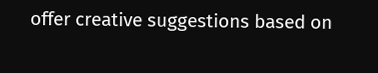offer creative suggestions based on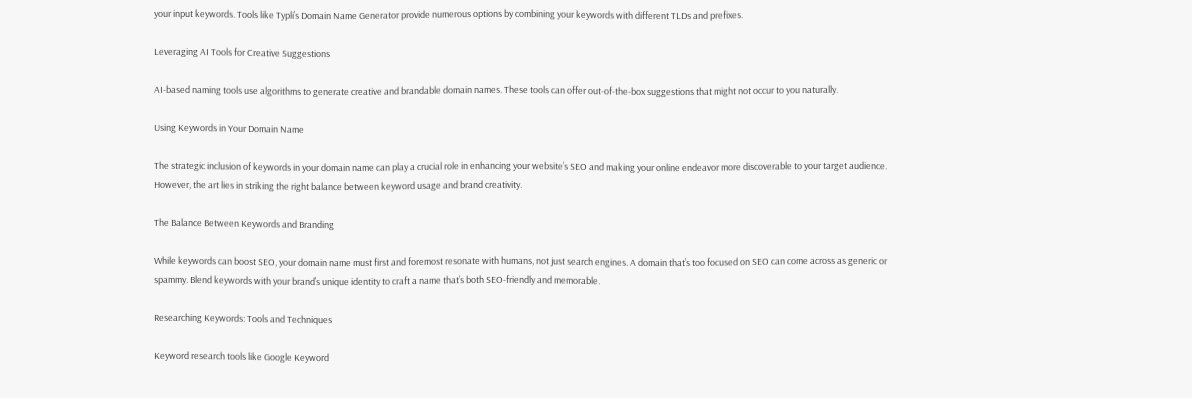your input keywords. Tools like Typli’s Domain Name Generator provide numerous options by combining your keywords with different TLDs and prefixes.

Leveraging AI Tools for Creative Suggestions

AI-based naming tools use algorithms to generate creative and brandable domain names. These tools can offer out-of-the-box suggestions that might not occur to you naturally.

Using Keywords in Your Domain Name

The strategic inclusion of keywords in your domain name can play a crucial role in enhancing your website’s SEO and making your online endeavor more discoverable to your target audience. However, the art lies in striking the right balance between keyword usage and brand creativity.

The Balance Between Keywords and Branding

While keywords can boost SEO, your domain name must first and foremost resonate with humans, not just search engines. A domain that’s too focused on SEO can come across as generic or spammy. Blend keywords with your brand’s unique identity to craft a name that’s both SEO-friendly and memorable.

Researching Keywords: Tools and Techniques

Keyword research tools like Google Keyword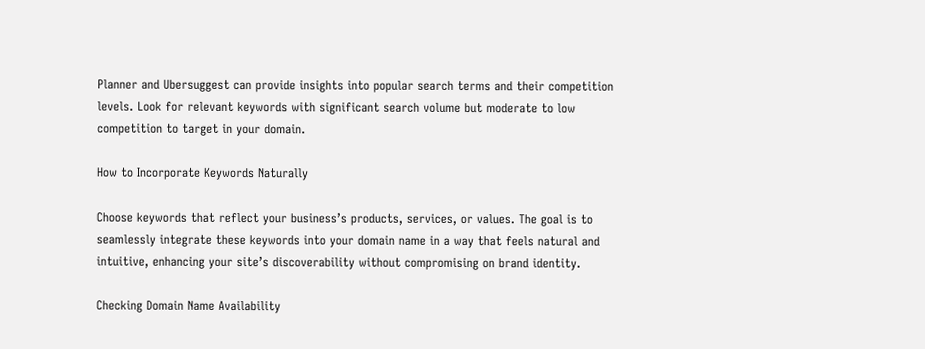Planner and Ubersuggest can provide insights into popular search terms and their competition levels. Look for relevant keywords with significant search volume but moderate to low competition to target in your domain.

How to Incorporate Keywords Naturally

Choose keywords that reflect your business’s products, services, or values. The goal is to seamlessly integrate these keywords into your domain name in a way that feels natural and intuitive, enhancing your site’s discoverability without compromising on brand identity.

Checking Domain Name Availability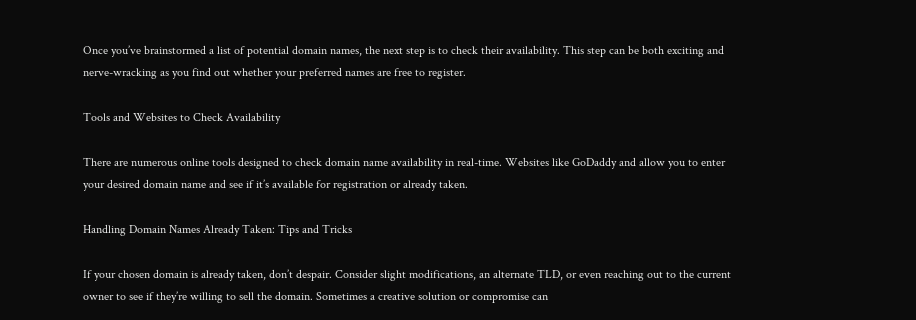Once you’ve brainstormed a list of potential domain names, the next step is to check their availability. This step can be both exciting and nerve-wracking as you find out whether your preferred names are free to register.

Tools and Websites to Check Availability

There are numerous online tools designed to check domain name availability in real-time. Websites like GoDaddy and allow you to enter your desired domain name and see if it’s available for registration or already taken.

Handling Domain Names Already Taken: Tips and Tricks

If your chosen domain is already taken, don’t despair. Consider slight modifications, an alternate TLD, or even reaching out to the current owner to see if they’re willing to sell the domain. Sometimes a creative solution or compromise can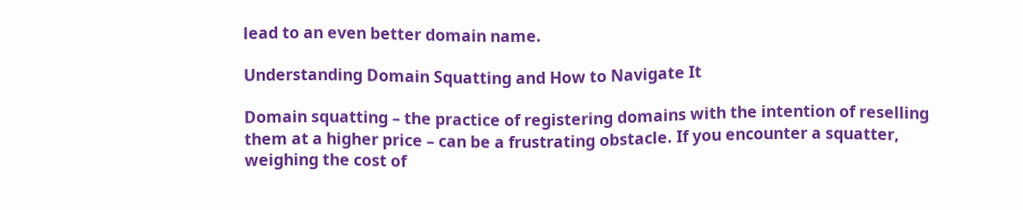lead to an even better domain name.

Understanding Domain Squatting and How to Navigate It

Domain squatting – the practice of registering domains with the intention of reselling them at a higher price – can be a frustrating obstacle. If you encounter a squatter, weighing the cost of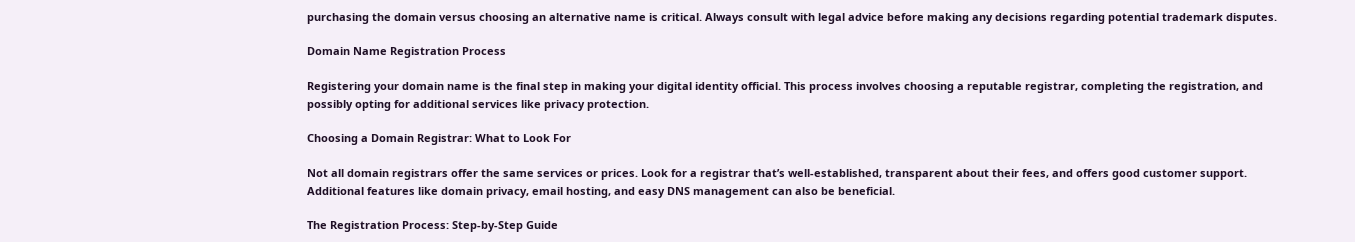purchasing the domain versus choosing an alternative name is critical. Always consult with legal advice before making any decisions regarding potential trademark disputes.

Domain Name Registration Process

Registering your domain name is the final step in making your digital identity official. This process involves choosing a reputable registrar, completing the registration, and possibly opting for additional services like privacy protection.

Choosing a Domain Registrar: What to Look For

Not all domain registrars offer the same services or prices. Look for a registrar that’s well-established, transparent about their fees, and offers good customer support. Additional features like domain privacy, email hosting, and easy DNS management can also be beneficial.

The Registration Process: Step-by-Step Guide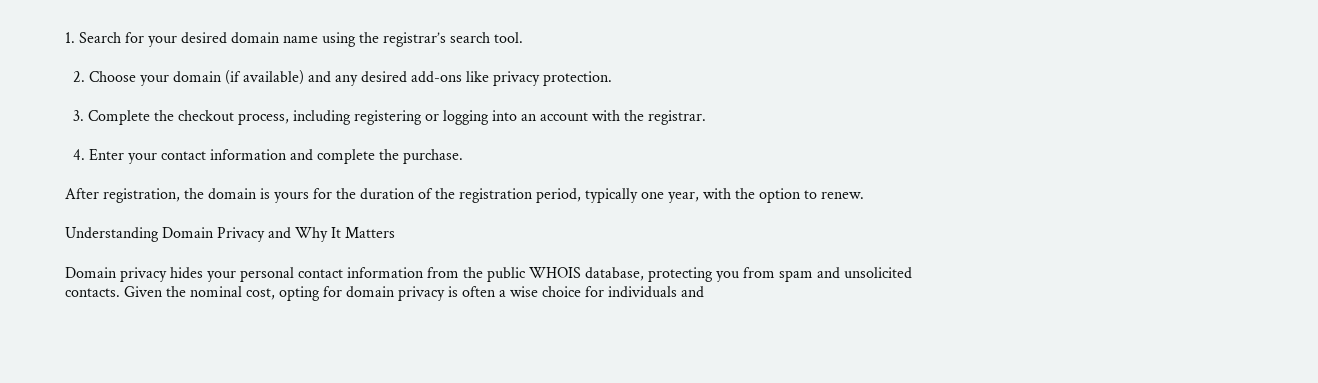1. Search for your desired domain name using the registrar’s search tool.

  2. Choose your domain (if available) and any desired add-ons like privacy protection.

  3. Complete the checkout process, including registering or logging into an account with the registrar.

  4. Enter your contact information and complete the purchase.

After registration, the domain is yours for the duration of the registration period, typically one year, with the option to renew.

Understanding Domain Privacy and Why It Matters

Domain privacy hides your personal contact information from the public WHOIS database, protecting you from spam and unsolicited contacts. Given the nominal cost, opting for domain privacy is often a wise choice for individuals and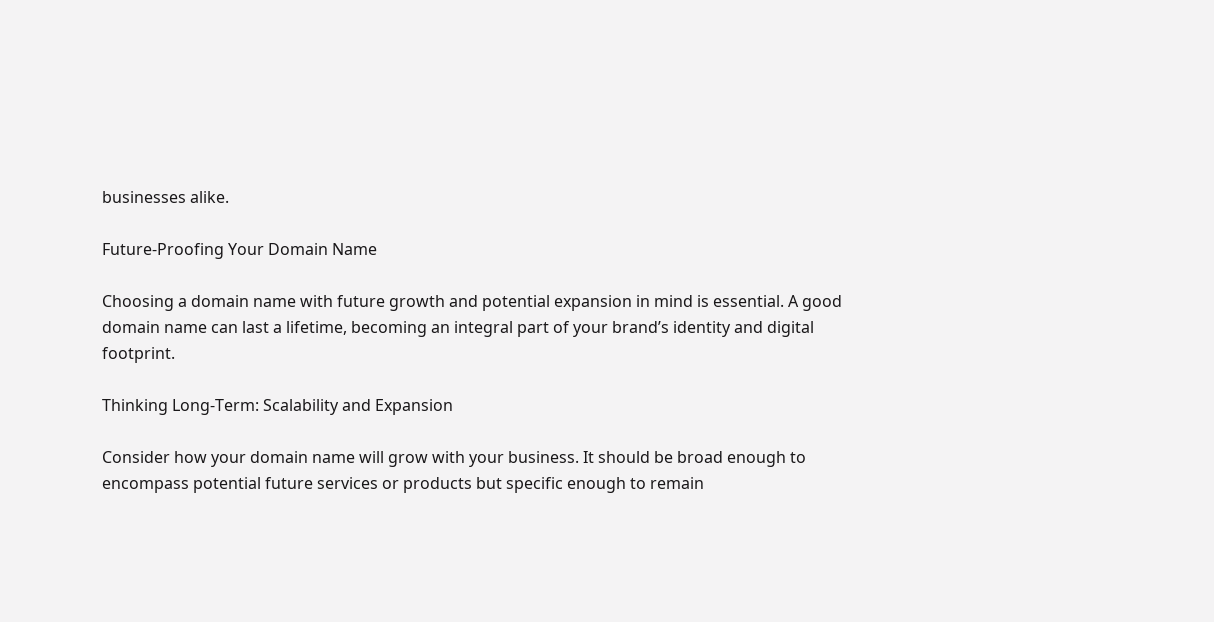businesses alike.

Future-Proofing Your Domain Name

Choosing a domain name with future growth and potential expansion in mind is essential. A good domain name can last a lifetime, becoming an integral part of your brand’s identity and digital footprint.

Thinking Long-Term: Scalability and Expansion

Consider how your domain name will grow with your business. It should be broad enough to encompass potential future services or products but specific enough to remain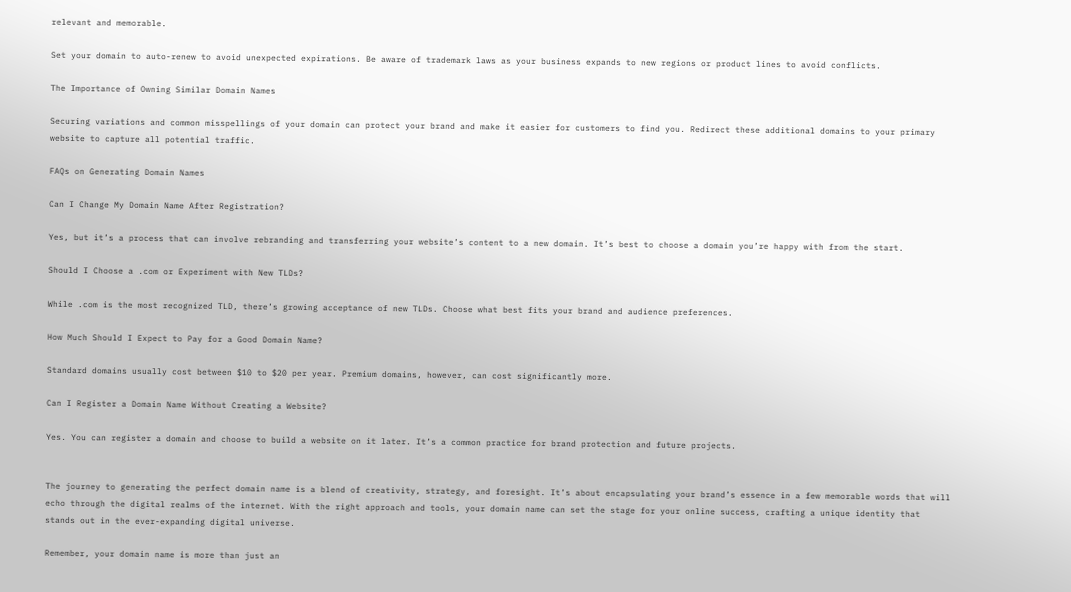relevant and memorable.

Set your domain to auto-renew to avoid unexpected expirations. Be aware of trademark laws as your business expands to new regions or product lines to avoid conflicts.

The Importance of Owning Similar Domain Names

Securing variations and common misspellings of your domain can protect your brand and make it easier for customers to find you. Redirect these additional domains to your primary website to capture all potential traffic.

FAQs on Generating Domain Names

Can I Change My Domain Name After Registration?

Yes, but it’s a process that can involve rebranding and transferring your website’s content to a new domain. It’s best to choose a domain you’re happy with from the start.

Should I Choose a .com or Experiment with New TLDs?

While .com is the most recognized TLD, there’s growing acceptance of new TLDs. Choose what best fits your brand and audience preferences.

How Much Should I Expect to Pay for a Good Domain Name?

Standard domains usually cost between $10 to $20 per year. Premium domains, however, can cost significantly more.

Can I Register a Domain Name Without Creating a Website?

Yes. You can register a domain and choose to build a website on it later. It’s a common practice for brand protection and future projects.


The journey to generating the perfect domain name is a blend of creativity, strategy, and foresight. It’s about encapsulating your brand’s essence in a few memorable words that will echo through the digital realms of the internet. With the right approach and tools, your domain name can set the stage for your online success, crafting a unique identity that stands out in the ever-expanding digital universe.

Remember, your domain name is more than just an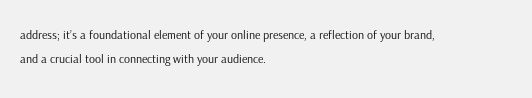address; it’s a foundational element of your online presence, a reflection of your brand, and a crucial tool in connecting with your audience.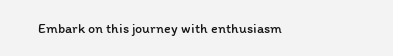Embark on this journey with enthusiasm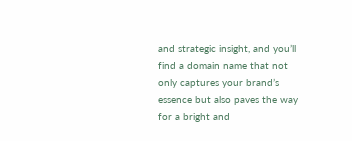and strategic insight, and you’ll find a domain name that not only captures your brand’s essence but also paves the way for a bright and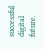successful digital future.